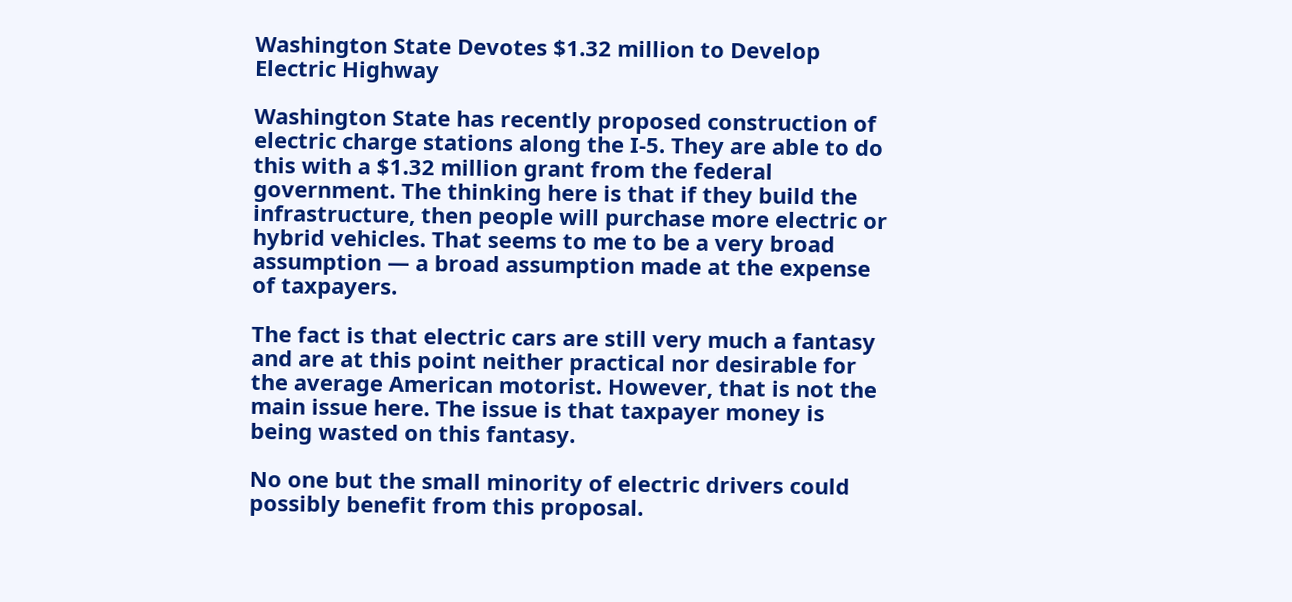Washington State Devotes $1.32 million to Develop Electric Highway

Washington State has recently proposed construction of electric charge stations along the I-5. They are able to do this with a $1.32 million grant from the federal government. The thinking here is that if they build the infrastructure, then people will purchase more electric or hybrid vehicles. That seems to me to be a very broad assumption — a broad assumption made at the expense of taxpayers.

The fact is that electric cars are still very much a fantasy and are at this point neither practical nor desirable for the average American motorist. However, that is not the main issue here. The issue is that taxpayer money is being wasted on this fantasy.

No one but the small minority of electric drivers could possibly benefit from this proposal.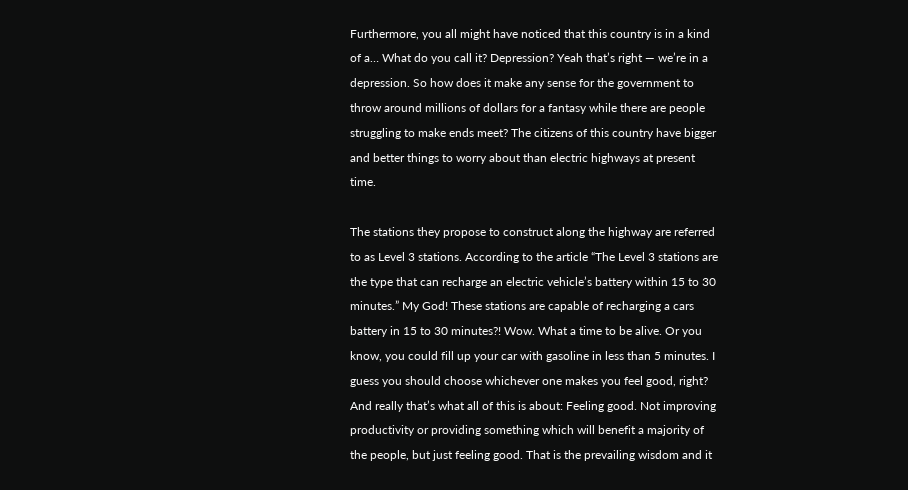Furthermore, you all might have noticed that this country is in a kind of a… What do you call it? Depression? Yeah that’s right — we’re in a depression. So how does it make any sense for the government to throw around millions of dollars for a fantasy while there are people struggling to make ends meet? The citizens of this country have bigger and better things to worry about than electric highways at present time.

The stations they propose to construct along the highway are referred to as Level 3 stations. According to the article “The Level 3 stations are the type that can recharge an electric vehicle’s battery within 15 to 30 minutes.” My God! These stations are capable of recharging a cars battery in 15 to 30 minutes?! Wow. What a time to be alive. Or you know, you could fill up your car with gasoline in less than 5 minutes. I guess you should choose whichever one makes you feel good, right? And really that’s what all of this is about: Feeling good. Not improving productivity or providing something which will benefit a majority of the people, but just feeling good. That is the prevailing wisdom and it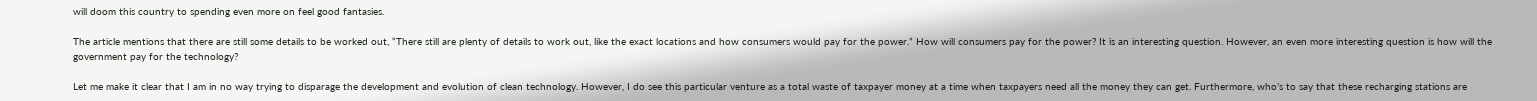will doom this country to spending even more on feel good fantasies.

The article mentions that there are still some details to be worked out, “There still are plenty of details to work out, like the exact locations and how consumers would pay for the power.” How will consumers pay for the power? It is an interesting question. However, an even more interesting question is how will the government pay for the technology?

Let me make it clear that I am in no way trying to disparage the development and evolution of clean technology. However, I do see this particular venture as a total waste of taxpayer money at a time when taxpayers need all the money they can get. Furthermore, who’s to say that these recharging stations are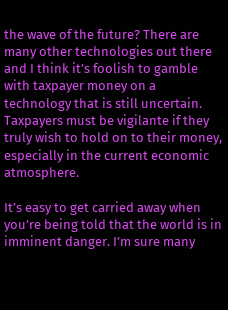the wave of the future? There are many other technologies out there and I think it’s foolish to gamble with taxpayer money on a technology that is still uncertain. Taxpayers must be vigilante if they truly wish to hold on to their money, especially in the current economic atmosphere.

It’s easy to get carried away when you’re being told that the world is in imminent danger. I’m sure many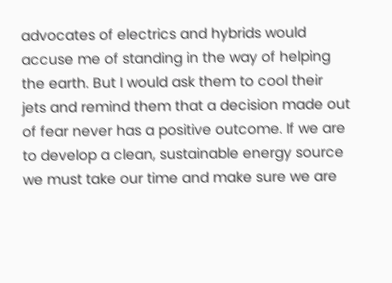advocates of electrics and hybrids would accuse me of standing in the way of helping the earth. But I would ask them to cool their jets and remind them that a decision made out of fear never has a positive outcome. If we are to develop a clean, sustainable energy source we must take our time and make sure we are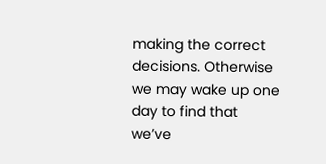making the correct decisions. Otherwise we may wake up one day to find that we’ve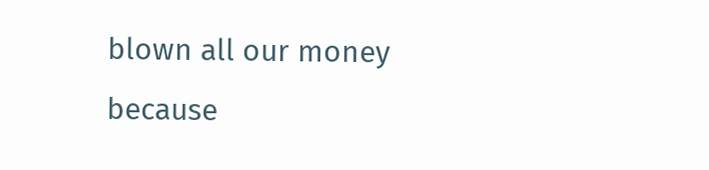blown all our money because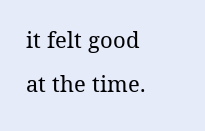it felt good at the time.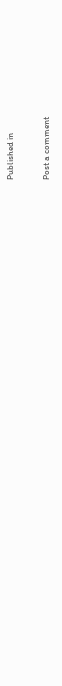Published in

Post a comment